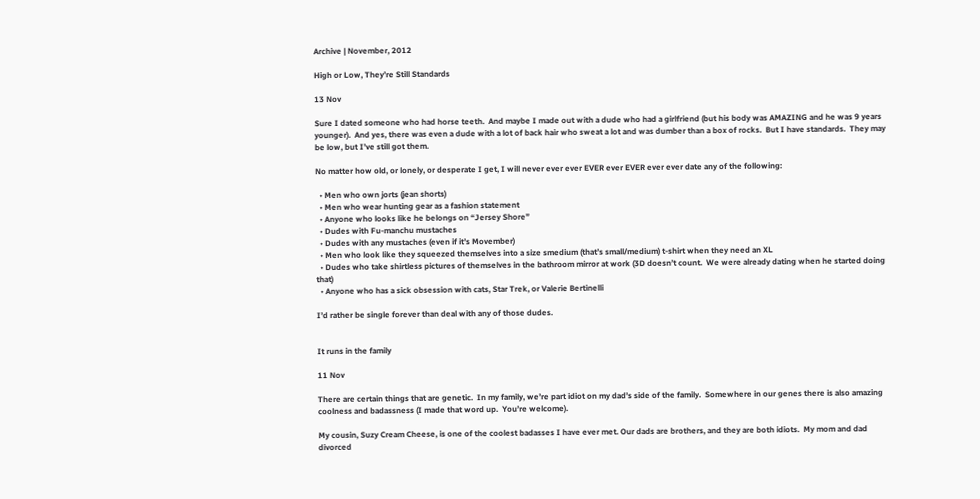Archive | November, 2012

High or Low, They’re Still Standards

13 Nov

Sure I dated someone who had horse teeth.  And maybe I made out with a dude who had a girlfriend (but his body was AMAZING and he was 9 years younger).  And yes, there was even a dude with a lot of back hair who sweat a lot and was dumber than a box of rocks.  But I have standards.  They may be low, but I’ve still got them.

No matter how old, or lonely, or desperate I get, I will never ever ever EVER ever EVER ever ever date any of the following:

  • Men who own jorts (jean shorts)
  • Men who wear hunting gear as a fashion statement
  • Anyone who looks like he belongs on “Jersey Shore”
  • Dudes with Fu-manchu mustaches
  • Dudes with any mustaches (even if it’s Movember)
  • Men who look like they squeezed themselves into a size smedium (that’s small/medium) t-shirt when they need an XL
  • Dudes who take shirtless pictures of themselves in the bathroom mirror at work (3D doesn’t count.  We were already dating when he started doing that)
  • Anyone who has a sick obsession with cats, Star Trek, or Valerie Bertinelli

I’d rather be single forever than deal with any of those dudes.


It runs in the family

11 Nov

There are certain things that are genetic.  In my family, we’re part idiot on my dad’s side of the family.  Somewhere in our genes there is also amazing coolness and badassness (I made that word up.  You’re welcome).

My cousin, Suzy Cream Cheese, is one of the coolest badasses I have ever met. Our dads are brothers, and they are both idiots.  My mom and dad divorced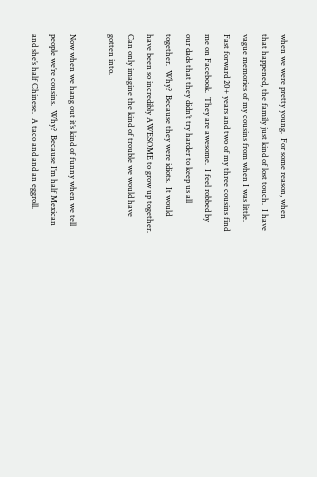when we were pretty young.  For some reason, when that happened, the family just kind of lost touch.  I have vague memories of my cousins from when I was little.  Fast forward 20+ years and two of my three cousins find me on Facebook.  They are awesome.  I feel robbed by our dads that they didn’t try harder to keep us all together.  Why?  Because they were idiots.  It would have been so incredibly AWESOME to grow up together.  Can only imagine the kind of trouble we would have gotten into.

Now when we hang out it’s kind of funny when we tell people we’re cousins.  Why?  Because I’m half Mexican and she’s half Chinese.  A taco and and an eggroll.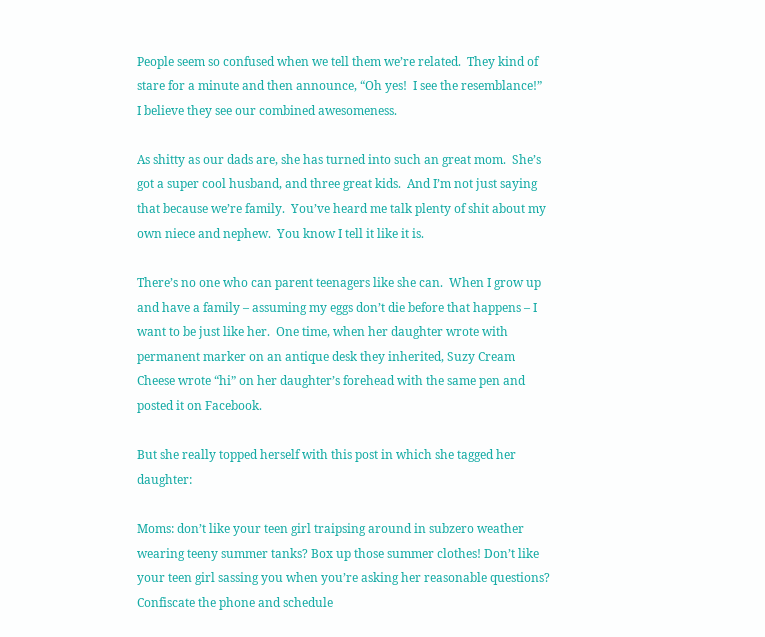People seem so confused when we tell them we’re related.  They kind of stare for a minute and then announce, “Oh yes!  I see the resemblance!”  I believe they see our combined awesomeness.

As shitty as our dads are, she has turned into such an great mom.  She’s got a super cool husband, and three great kids.  And I’m not just saying that because we’re family.  You’ve heard me talk plenty of shit about my own niece and nephew.  You know I tell it like it is.

There’s no one who can parent teenagers like she can.  When I grow up and have a family – assuming my eggs don’t die before that happens – I want to be just like her.  One time, when her daughter wrote with permanent marker on an antique desk they inherited, Suzy Cream Cheese wrote “hi” on her daughter’s forehead with the same pen and posted it on Facebook.

But she really topped herself with this post in which she tagged her daughter:

Moms: don’t like your teen girl traipsing around in subzero weather wearing teeny summer tanks? Box up those summer clothes! Don’t like your teen girl sassing you when you’re asking her reasonable questions? Confiscate the phone and schedule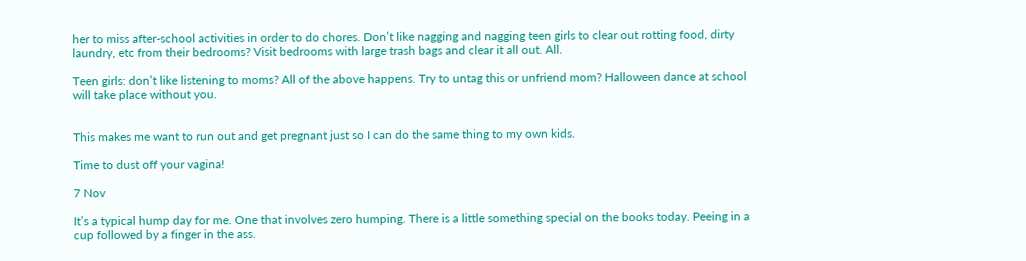her to miss after-school activities in order to do chores. Don’t like nagging and nagging teen girls to clear out rotting food, dirty laundry, etc from their bedrooms? Visit bedrooms with large trash bags and clear it all out. All.

Teen girls: don’t like listening to moms? All of the above happens. Try to untag this or unfriend mom? Halloween dance at school will take place without you.


This makes me want to run out and get pregnant just so I can do the same thing to my own kids.

Time to dust off your vagina!

7 Nov

It’s a typical hump day for me. One that involves zero humping. There is a little something special on the books today. Peeing in a cup followed by a finger in the ass.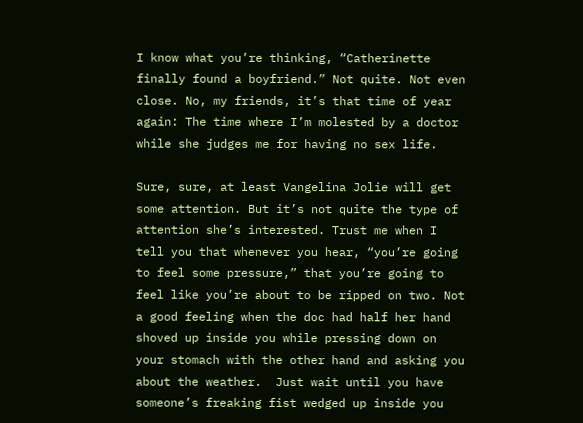I know what you’re thinking, “Catherinette finally found a boyfriend.” Not quite. Not even close. No, my friends, it’s that time of year again: The time where I’m molested by a doctor while she judges me for having no sex life.

Sure, sure, at least Vangelina Jolie will get some attention. But it’s not quite the type of attention she’s interested. Trust me when I tell you that whenever you hear, “you’re going to feel some pressure,” that you’re going to feel like you’re about to be ripped on two. Not a good feeling when the doc had half her hand shoved up inside you while pressing down on your stomach with the other hand and asking you about the weather.  Just wait until you have someone’s freaking fist wedged up inside you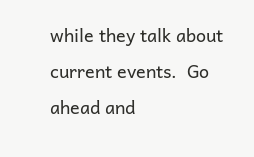while they talk about current events.  Go ahead and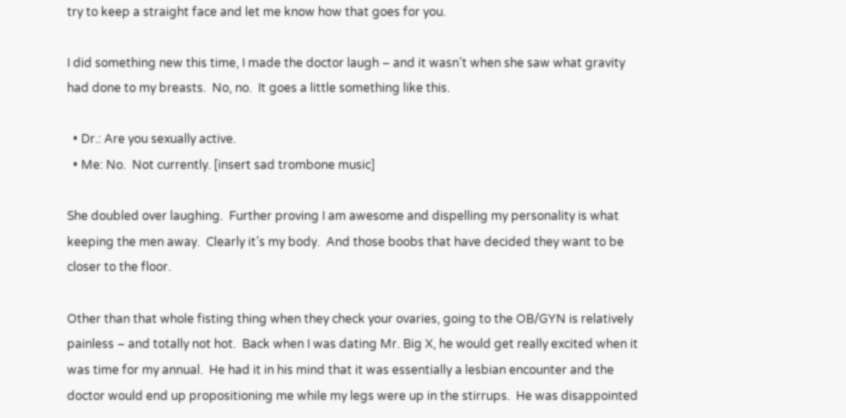try to keep a straight face and let me know how that goes for you.

I did something new this time, I made the doctor laugh – and it wasn’t when she saw what gravity had done to my breasts.  No, no.  It goes a little something like this.

  • Dr.: Are you sexually active.
  • Me: No.  Not currently. [insert sad trombone music]

She doubled over laughing.  Further proving I am awesome and dispelling my personality is what keeping the men away.  Clearly it’s my body.  And those boobs that have decided they want to be closer to the floor.

Other than that whole fisting thing when they check your ovaries, going to the OB/GYN is relatively painless – and totally not hot.  Back when I was dating Mr. Big X, he would get really excited when it was time for my annual.  He had it in his mind that it was essentially a lesbian encounter and the doctor would end up propositioning me while my legs were up in the stirrups.  He was disappointed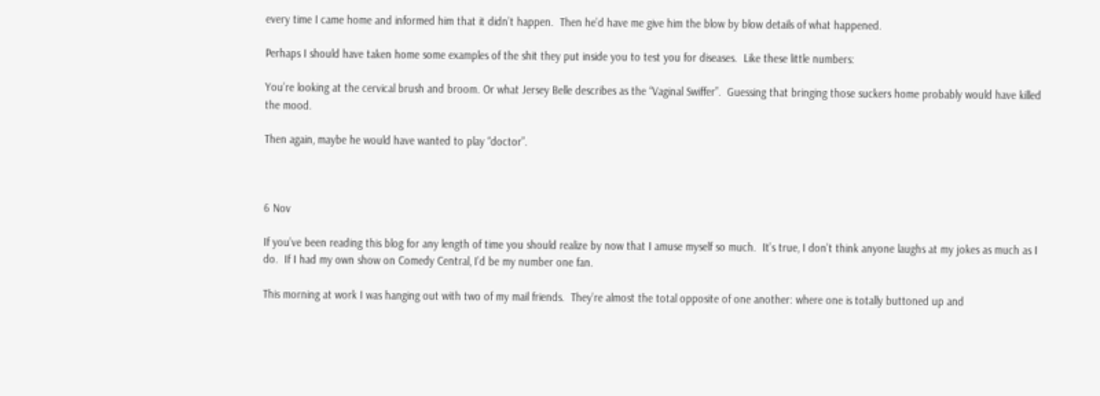every time I came home and informed him that it didn’t happen.  Then he’d have me give him the blow by blow details of what happened.

Perhaps I should have taken home some examples of the shit they put inside you to test you for diseases.  Like these little numbers:

You’re looking at the cervical brush and broom. Or what Jersey Belle describes as the “Vaginal Swiffer”.  Guessing that bringing those suckers home probably would have killed the mood.

Then again, maybe he would have wanted to play “doctor”.



6 Nov

If you’ve been reading this blog for any length of time you should realize by now that I amuse myself so much.  It’s true, I don’t think anyone laughs at my jokes as much as I do.  If I had my own show on Comedy Central, I’d be my number one fan.

This morning at work I was hanging out with two of my mail friends.  They’re almost the total opposite of one another: where one is totally buttoned up and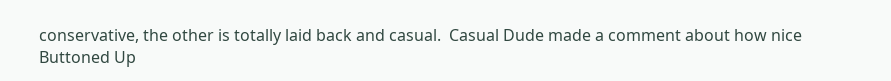conservative, the other is totally laid back and casual.  Casual Dude made a comment about how nice Buttoned Up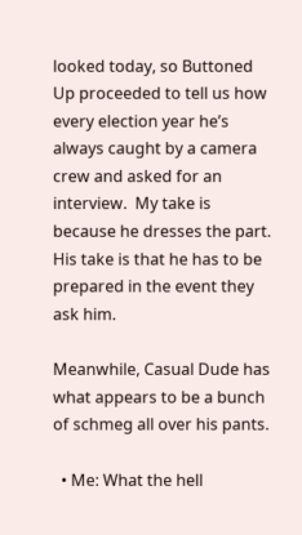looked today, so Buttoned Up proceeded to tell us how every election year he’s always caught by a camera crew and asked for an interview.  My take is because he dresses the part.  His take is that he has to be prepared in the event they ask him.

Meanwhile, Casual Dude has what appears to be a bunch of schmeg all over his pants.

  • Me: What the hell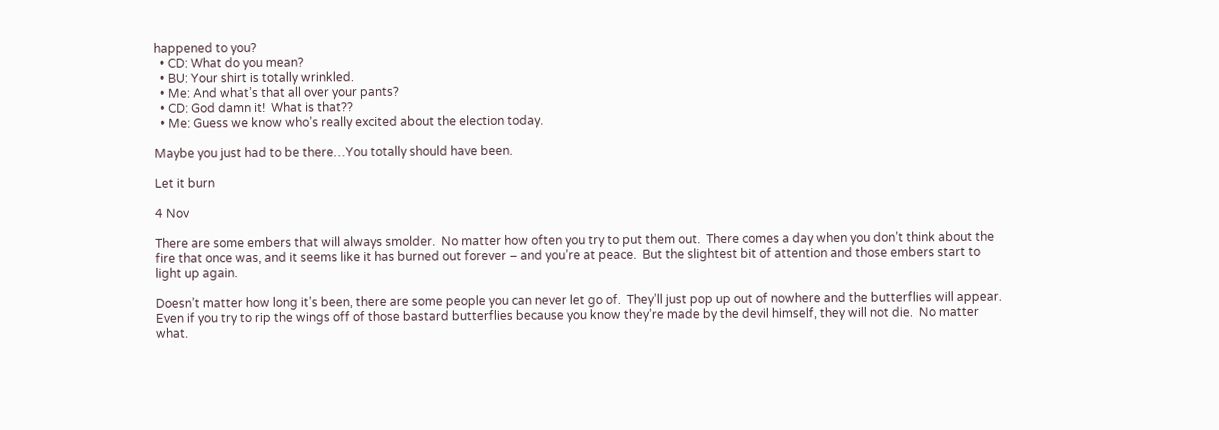happened to you?
  • CD: What do you mean?
  • BU: Your shirt is totally wrinkled.
  • Me: And what’s that all over your pants?
  • CD: God damn it!  What is that??
  • Me: Guess we know who’s really excited about the election today.

Maybe you just had to be there…You totally should have been.

Let it burn

4 Nov

There are some embers that will always smolder.  No matter how often you try to put them out.  There comes a day when you don’t think about the fire that once was, and it seems like it has burned out forever – and you’re at peace.  But the slightest bit of attention and those embers start to light up again.

Doesn’t matter how long it’s been, there are some people you can never let go of.  They’ll just pop up out of nowhere and the butterflies will appear.  Even if you try to rip the wings off of those bastard butterflies because you know they’re made by the devil himself, they will not die.  No matter what.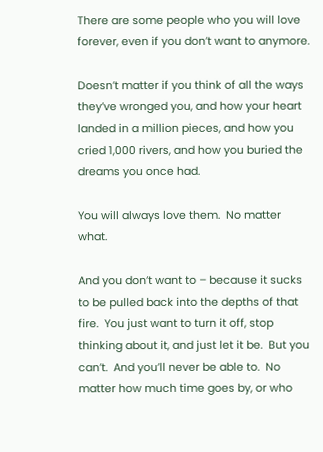There are some people who you will love forever, even if you don’t want to anymore.

Doesn’t matter if you think of all the ways they’ve wronged you, and how your heart landed in a million pieces, and how you cried 1,000 rivers, and how you buried the dreams you once had.

You will always love them.  No matter what.

And you don’t want to – because it sucks to be pulled back into the depths of that fire.  You just want to turn it off, stop thinking about it, and just let it be.  But you can’t.  And you’ll never be able to.  No matter how much time goes by, or who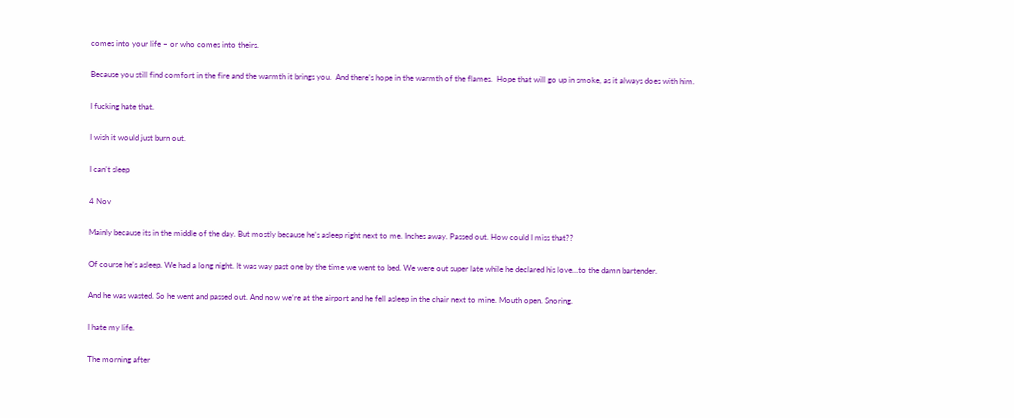comes into your life – or who comes into theirs.

Because you still find comfort in the fire and the warmth it brings you.  And there’s hope in the warmth of the flames.  Hope that will go up in smoke, as it always does with him.

I fucking hate that.

I wish it would just burn out.

I can’t sleep

4 Nov

Mainly because its in the middle of the day. But mostly because he’s asleep right next to me. Inches away. Passed out. How could I miss that??

Of course he’s asleep. We had a long night. It was way past one by the time we went to bed. We were out super late while he declared his love…to the damn bartender.

And he was wasted. So he went and passed out. And now we’re at the airport and he fell asleep in the chair next to mine. Mouth open. Snoring.

I hate my life.

The morning after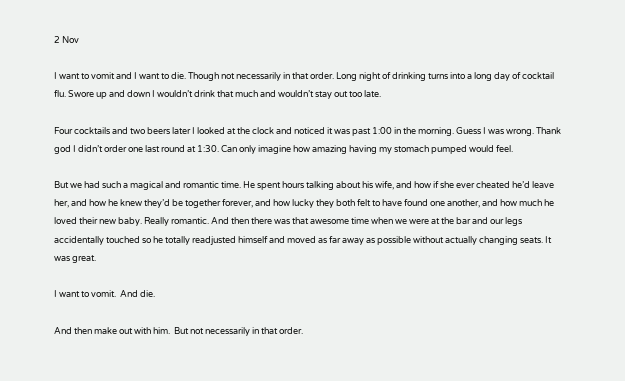2 Nov

I want to vomit and I want to die. Though not necessarily in that order. Long night of drinking turns into a long day of cocktail flu. Swore up and down I wouldn’t drink that much and wouldn’t stay out too late.

Four cocktails and two beers later I looked at the clock and noticed it was past 1:00 in the morning. Guess I was wrong. Thank god I didn’t order one last round at 1:30. Can only imagine how amazing having my stomach pumped would feel.

But we had such a magical and romantic time. He spent hours talking about his wife, and how if she ever cheated he’d leave her, and how he knew they’d be together forever, and how lucky they both felt to have found one another, and how much he loved their new baby. Really romantic. And then there was that awesome time when we were at the bar and our legs accidentally touched so he totally readjusted himself and moved as far away as possible without actually changing seats. It was great.

I want to vomit.  And die.

And then make out with him.  But not necessarily in that order.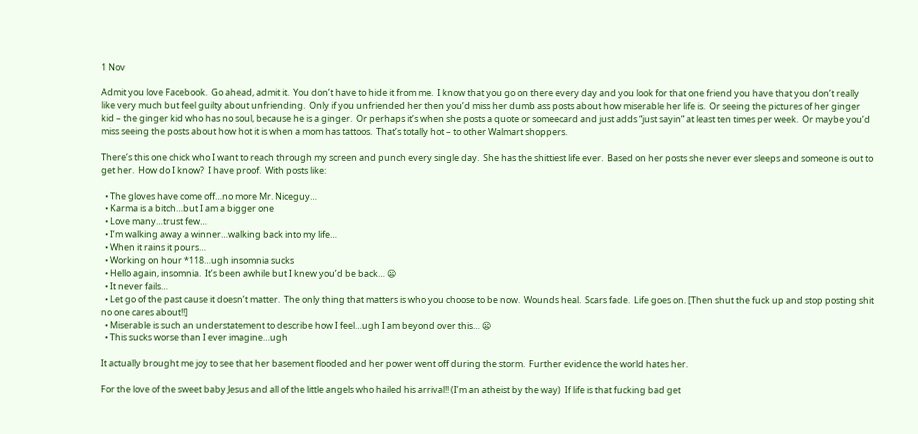1 Nov

Admit you love Facebook.  Go ahead, admit it.  You don’t have to hide it from me.  I know that you go on there every day and you look for that one friend you have that you don’t really like very much but feel guilty about unfriending.  Only if you unfriended her then you’d miss her dumb ass posts about how miserable her life is.  Or seeing the pictures of her ginger kid – the ginger kid who has no soul, because he is a ginger.  Or perhaps it’s when she posts a quote or someecard and just adds “just sayin” at least ten times per week.  Or maybe you’d miss seeing the posts about how hot it is when a mom has tattoos.  That’s totally hot – to other Walmart shoppers.

There’s this one chick who I want to reach through my screen and punch every single day.  She has the shittiest life ever.  Based on her posts she never ever sleeps and someone is out to get her.  How do I know?  I have proof.  With posts like:

  • The gloves have come off…no more Mr. Niceguy…
  • Karma is a bitch…but I am a bigger one
  • Love many…trust few…
  • I’m walking away a winner…walking back into my life…
  • When it rains it pours…
  • Working on hour *118…ugh insomnia sucks
  • Hello again, insomnia.  It’s been awhile but I knew you’d be back… 😦
  • It never fails…
  • Let go of the past cause it doesn’t matter.  The only thing that matters is who you choose to be now.  Wounds heal.  Scars fade.  Life goes on. [Then shut the fuck up and stop posting shit no one cares about!!]
  • Miserable is such an understatement to describe how I feel…ugh I am beyond over this… 😦
  • This sucks worse than I ever imagine…ugh

It actually brought me joy to see that her basement flooded and her power went off during the storm.  Further evidence the world hates her.

For the love of the sweet baby Jesus and all of the little angels who hailed his arrival!! (I’m an atheist by the way)  If life is that fucking bad get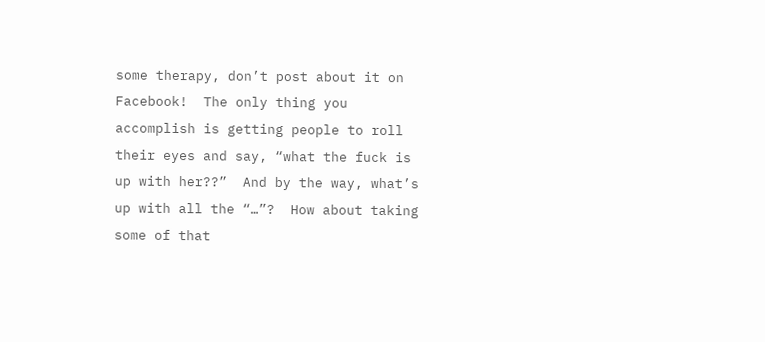some therapy, don’t post about it on Facebook!  The only thing you accomplish is getting people to roll their eyes and say, “what the fuck is up with her??”  And by the way, what’s up with all the “…”?  How about taking some of that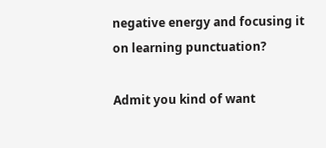negative energy and focusing it on learning punctuation?

Admit you kind of want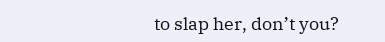to slap her, don’t you?